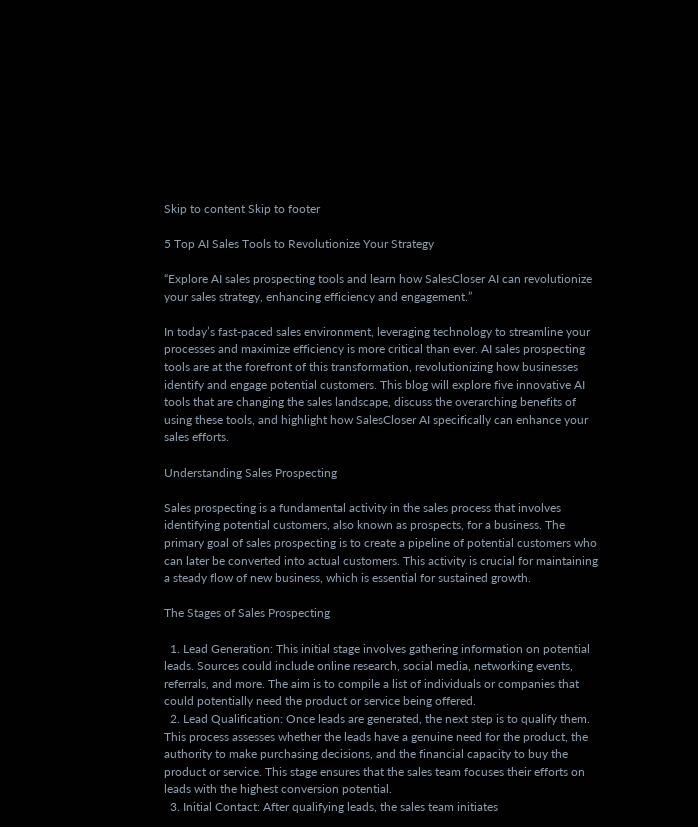Skip to content Skip to footer

5 Top AI Sales Tools to Revolutionize Your Strategy

“Explore AI sales prospecting tools and learn how SalesCloser AI can revolutionize your sales strategy, enhancing efficiency and engagement.”

In today’s fast-paced sales environment, leveraging technology to streamline your processes and maximize efficiency is more critical than ever. AI sales prospecting tools are at the forefront of this transformation, revolutionizing how businesses identify and engage potential customers. This blog will explore five innovative AI tools that are changing the sales landscape, discuss the overarching benefits of using these tools, and highlight how SalesCloser AI specifically can enhance your sales efforts.

Understanding Sales Prospecting

Sales prospecting is a fundamental activity in the sales process that involves identifying potential customers, also known as prospects, for a business. The primary goal of sales prospecting is to create a pipeline of potential customers who can later be converted into actual customers. This activity is crucial for maintaining a steady flow of new business, which is essential for sustained growth.

The Stages of Sales Prospecting

  1. Lead Generation: This initial stage involves gathering information on potential leads. Sources could include online research, social media, networking events, referrals, and more. The aim is to compile a list of individuals or companies that could potentially need the product or service being offered.
  2. Lead Qualification: Once leads are generated, the next step is to qualify them. This process assesses whether the leads have a genuine need for the product, the authority to make purchasing decisions, and the financial capacity to buy the product or service. This stage ensures that the sales team focuses their efforts on leads with the highest conversion potential.
  3. Initial Contact: After qualifying leads, the sales team initiates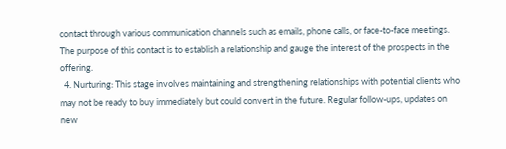contact through various communication channels such as emails, phone calls, or face-to-face meetings. The purpose of this contact is to establish a relationship and gauge the interest of the prospects in the offering.
  4. Nurturing: This stage involves maintaining and strengthening relationships with potential clients who may not be ready to buy immediately but could convert in the future. Regular follow-ups, updates on new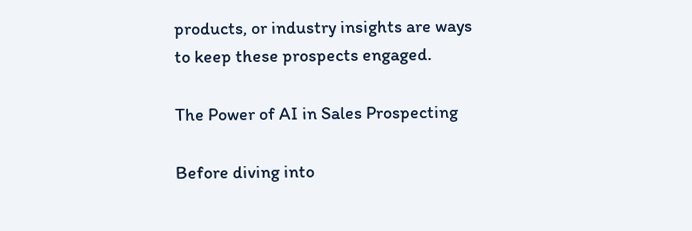products, or industry insights are ways to keep these prospects engaged.

The Power of AI in Sales Prospecting

Before diving into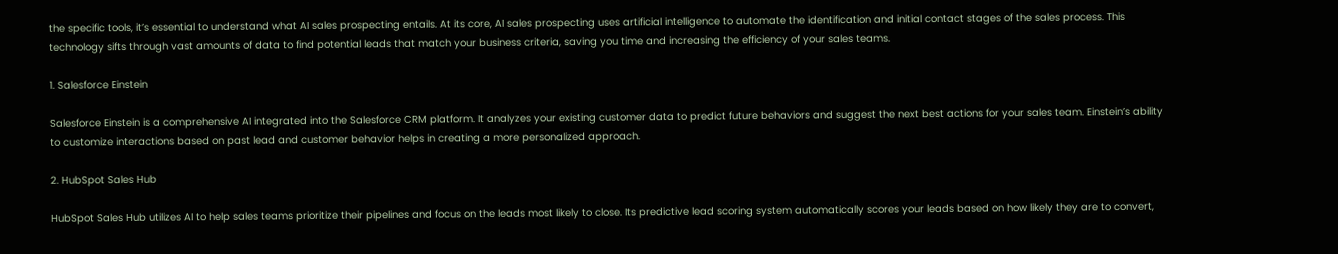the specific tools, it’s essential to understand what AI sales prospecting entails. At its core, AI sales prospecting uses artificial intelligence to automate the identification and initial contact stages of the sales process. This technology sifts through vast amounts of data to find potential leads that match your business criteria, saving you time and increasing the efficiency of your sales teams.

1. Salesforce Einstein

Salesforce Einstein is a comprehensive AI integrated into the Salesforce CRM platform. It analyzes your existing customer data to predict future behaviors and suggest the next best actions for your sales team. Einstein’s ability to customize interactions based on past lead and customer behavior helps in creating a more personalized approach.

2. HubSpot Sales Hub

HubSpot Sales Hub utilizes AI to help sales teams prioritize their pipelines and focus on the leads most likely to close. Its predictive lead scoring system automatically scores your leads based on how likely they are to convert,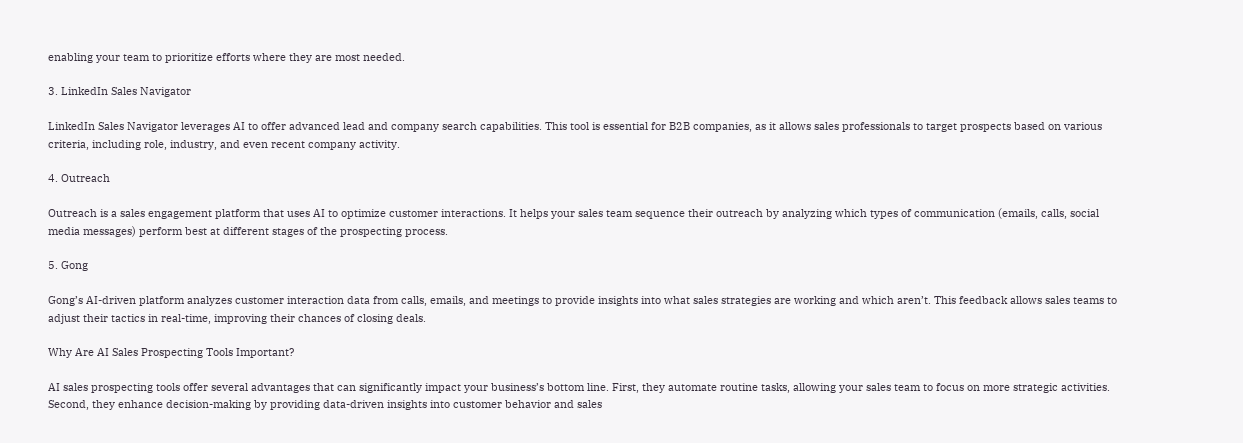enabling your team to prioritize efforts where they are most needed.

3. LinkedIn Sales Navigator

LinkedIn Sales Navigator leverages AI to offer advanced lead and company search capabilities. This tool is essential for B2B companies, as it allows sales professionals to target prospects based on various criteria, including role, industry, and even recent company activity.

4. Outreach

Outreach is a sales engagement platform that uses AI to optimize customer interactions. It helps your sales team sequence their outreach by analyzing which types of communication (emails, calls, social media messages) perform best at different stages of the prospecting process.

5. Gong

Gong’s AI-driven platform analyzes customer interaction data from calls, emails, and meetings to provide insights into what sales strategies are working and which aren’t. This feedback allows sales teams to adjust their tactics in real-time, improving their chances of closing deals.

Why Are AI Sales Prospecting Tools Important?

AI sales prospecting tools offer several advantages that can significantly impact your business’s bottom line. First, they automate routine tasks, allowing your sales team to focus on more strategic activities. Second, they enhance decision-making by providing data-driven insights into customer behavior and sales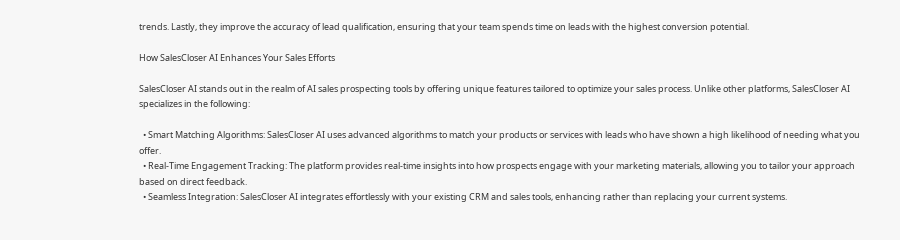trends. Lastly, they improve the accuracy of lead qualification, ensuring that your team spends time on leads with the highest conversion potential.

How SalesCloser AI Enhances Your Sales Efforts

SalesCloser AI stands out in the realm of AI sales prospecting tools by offering unique features tailored to optimize your sales process. Unlike other platforms, SalesCloser AI specializes in the following:

  • Smart Matching Algorithms: SalesCloser AI uses advanced algorithms to match your products or services with leads who have shown a high likelihood of needing what you offer.
  • Real-Time Engagement Tracking: The platform provides real-time insights into how prospects engage with your marketing materials, allowing you to tailor your approach based on direct feedback.
  • Seamless Integration: SalesCloser AI integrates effortlessly with your existing CRM and sales tools, enhancing rather than replacing your current systems.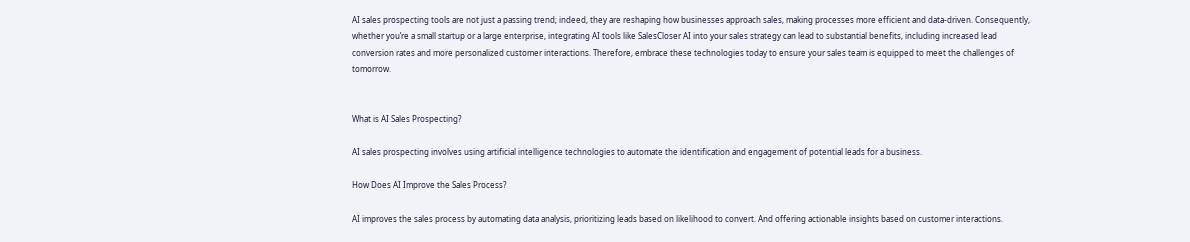AI sales prospecting tools are not just a passing trend; indeed, they are reshaping how businesses approach sales, making processes more efficient and data-driven. Consequently, whether you’re a small startup or a large enterprise, integrating AI tools like SalesCloser AI into your sales strategy can lead to substantial benefits, including increased lead conversion rates and more personalized customer interactions. Therefore, embrace these technologies today to ensure your sales team is equipped to meet the challenges of tomorrow.


What is AI Sales Prospecting?

AI sales prospecting involves using artificial intelligence technologies to automate the identification and engagement of potential leads for a business.

How Does AI Improve the Sales Process?

AI improves the sales process by automating data analysis, prioritizing leads based on likelihood to convert. And offering actionable insights based on customer interactions.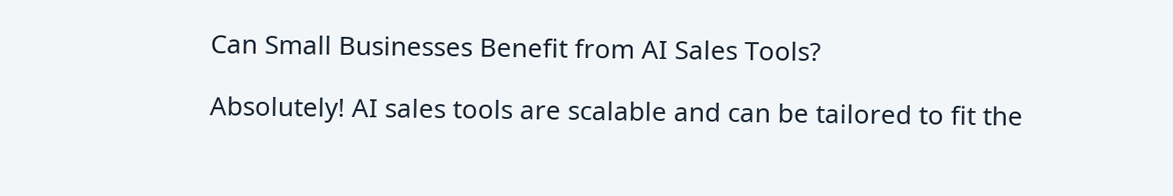Can Small Businesses Benefit from AI Sales Tools?

Absolutely! AI sales tools are scalable and can be tailored to fit the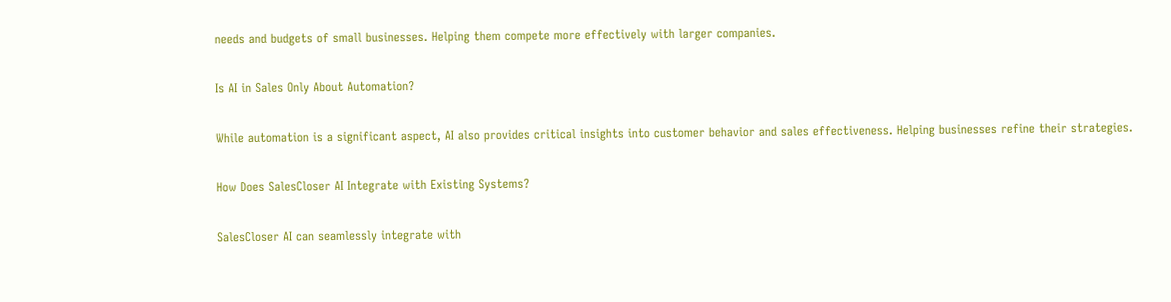needs and budgets of small businesses. Helping them compete more effectively with larger companies.

Is AI in Sales Only About Automation?

While automation is a significant aspect, AI also provides critical insights into customer behavior and sales effectiveness. Helping businesses refine their strategies.

How Does SalesCloser AI Integrate with Existing Systems?

SalesCloser AI can seamlessly integrate with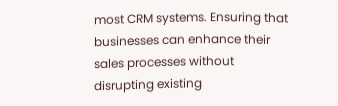most CRM systems. Ensuring that businesses can enhance their sales processes without disrupting existing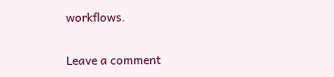workflows.

Leave a comment